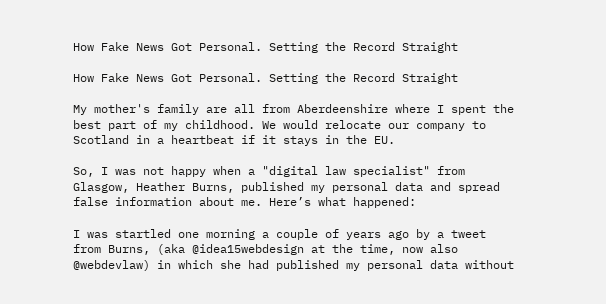How Fake News Got Personal. Setting the Record Straight

How Fake News Got Personal. Setting the Record Straight

My mother's family are all from Aberdeenshire where I spent the best part of my childhood. We would relocate our company to Scotland in a heartbeat if it stays in the EU.

So, I was not happy when a "digital law specialist" from Glasgow, Heather Burns, published my personal data and spread false information about me. Here’s what happened:

I was startled one morning a couple of years ago by a tweet from Burns, (aka @idea15webdesign at the time, now also @webdevlaw) in which she had published my personal data without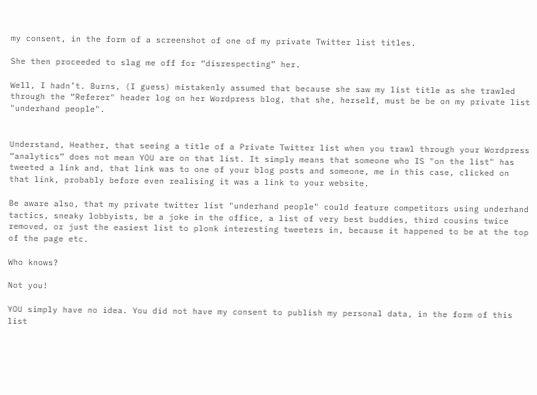my consent, in the form of a screenshot of one of my private Twitter list titles.

She then proceeded to slag me off for “disrespecting” her.

Well, I hadn’t. Burns, (I guess) mistakenly assumed that because she saw my list title as she trawled through the “Referer" header log on her Wordpress blog, that she, herself, must be be on my private list "underhand people".


Understand, Heather, that seeing a title of a Private Twitter list when you trawl through your Wordpress “analytics” does not mean YOU are on that list. It simply means that someone who IS "on the list" has tweeted a link and, that link was to one of your blog posts and someone, me in this case, clicked on that link, probably before even realising it was a link to your website.

Be aware also, that my private twitter list "underhand people" could feature competitors using underhand tactics, sneaky lobbyists, be a joke in the office, a list of very best buddies, third cousins twice removed, or just the easiest list to plonk interesting tweeters in, because it happened to be at the top of the page etc.

Who knows?

Not you!

YOU simply have no idea. You did not have my consent to publish my personal data, in the form of this list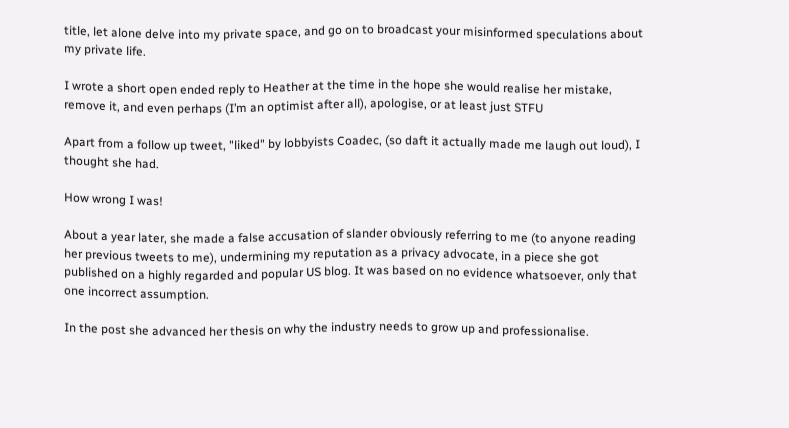title, let alone delve into my private space, and go on to broadcast your misinformed speculations about my private life.

I wrote a short open ended reply to Heather at the time in the hope she would realise her mistake, remove it, and even perhaps (I’m an optimist after all), apologise, or at least just STFU

Apart from a follow up tweet, "liked" by lobbyists Coadec, (so daft it actually made me laugh out loud), I thought she had.

How wrong I was!

About a year later, she made a false accusation of slander obviously referring to me (to anyone reading her previous tweets to me), undermining my reputation as a privacy advocate, in a piece she got published on a highly regarded and popular US blog. It was based on no evidence whatsoever, only that one incorrect assumption.

In the post she advanced her thesis on why the industry needs to grow up and professionalise.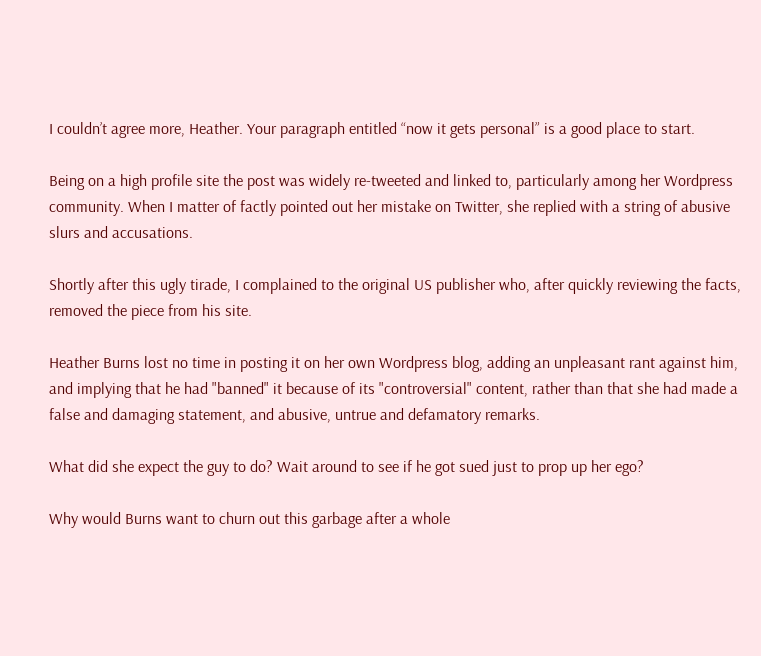I couldn’t agree more, Heather. Your paragraph entitled “now it gets personal” is a good place to start.

Being on a high profile site the post was widely re-tweeted and linked to, particularly among her Wordpress community. When I matter of factly pointed out her mistake on Twitter, she replied with a string of abusive slurs and accusations.

Shortly after this ugly tirade, I complained to the original US publisher who, after quickly reviewing the facts, removed the piece from his site.

Heather Burns lost no time in posting it on her own Wordpress blog, adding an unpleasant rant against him, and implying that he had "banned" it because of its "controversial" content, rather than that she had made a false and damaging statement, and abusive, untrue and defamatory remarks.

What did she expect the guy to do? Wait around to see if he got sued just to prop up her ego?

Why would Burns want to churn out this garbage after a whole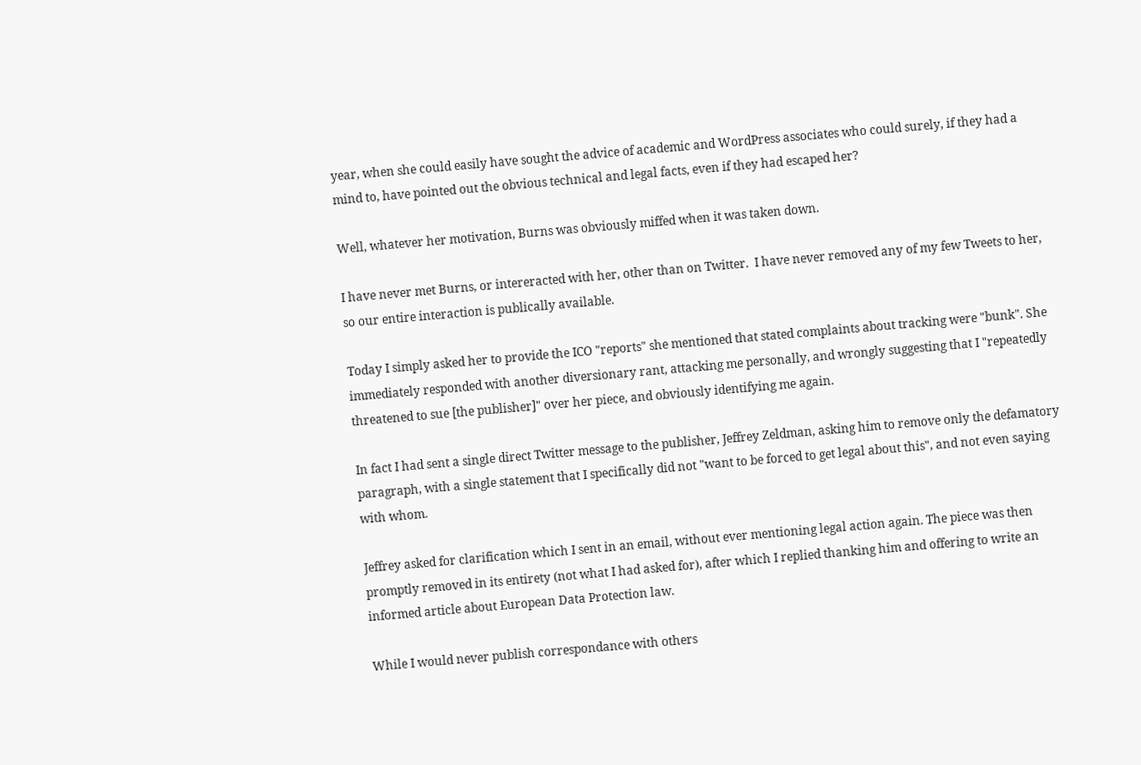year, when she could easily have sought the advice of academic and WordPress associates who could surely, if they had a mind to, have pointed out the obvious technical and legal facts, even if they had escaped her?

Well, whatever her motivation, Burns was obviously miffed when it was taken down.

I have never met Burns, or intereracted with her, other than on Twitter.  I have never removed any of my few Tweets to her, so our entire interaction is publically available.

Today I simply asked her to provide the ICO "reports" she mentioned that stated complaints about tracking were "bunk". She immediately responded with another diversionary rant, attacking me personally, and wrongly suggesting that I "repeatedly threatened to sue [the publisher]" over her piece, and obviously identifying me again.

In fact I had sent a single direct Twitter message to the publisher, Jeffrey Zeldman, asking him to remove only the defamatory paragraph, with a single statement that I specifically did not "want to be forced to get legal about this", and not even saying with whom.

Jeffrey asked for clarification which I sent in an email, without ever mentioning legal action again. The piece was then promptly removed in its entirety (not what I had asked for), after which I replied thanking him and offering to write an informed article about European Data Protection law.

While I would never publish correspondance with others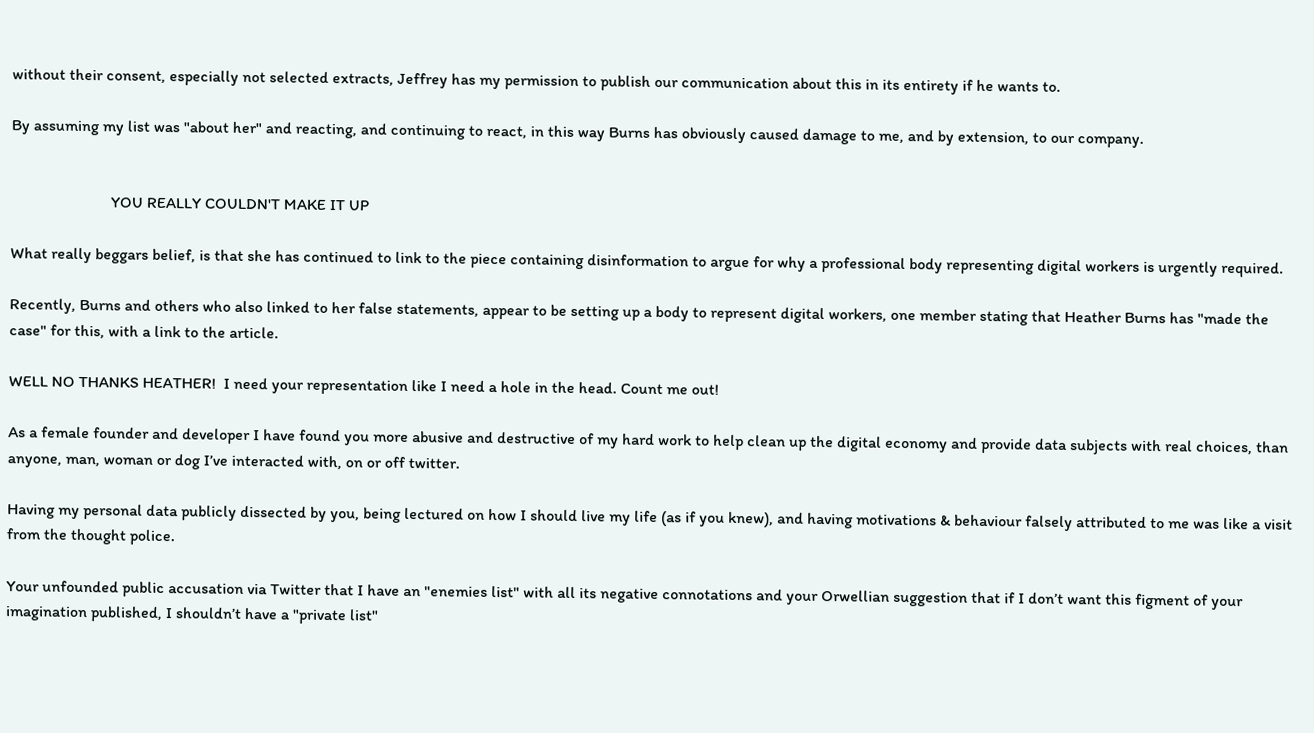without their consent, especially not selected extracts, Jeffrey has my permission to publish our communication about this in its entirety if he wants to.

By assuming my list was "about her" and reacting, and continuing to react, in this way Burns has obviously caused damage to me, and by extension, to our company.


                         YOU REALLY COULDN'T MAKE IT UP

What really beggars belief, is that she has continued to link to the piece containing disinformation to argue for why a professional body representing digital workers is urgently required.

Recently, Burns and others who also linked to her false statements, appear to be setting up a body to represent digital workers, one member stating that Heather Burns has "made the case" for this, with a link to the article.

WELL NO THANKS HEATHER!  I need your representation like I need a hole in the head. Count me out!

As a female founder and developer I have found you more abusive and destructive of my hard work to help clean up the digital economy and provide data subjects with real choices, than anyone, man, woman or dog I’ve interacted with, on or off twitter.

Having my personal data publicly dissected by you, being lectured on how I should live my life (as if you knew), and having motivations & behaviour falsely attributed to me was like a visit from the thought police.

Your unfounded public accusation via Twitter that I have an "enemies list" with all its negative connotations and your Orwellian suggestion that if I don’t want this figment of your imagination published, I shouldn’t have a "private list"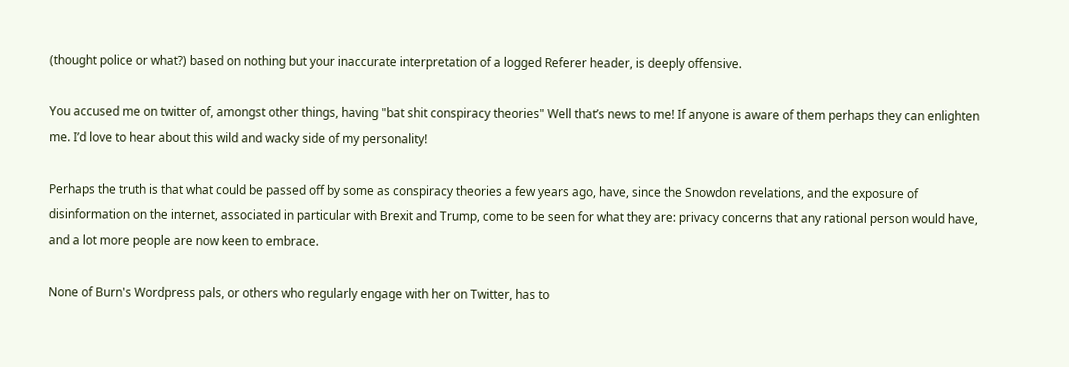(thought police or what?) based on nothing but your inaccurate interpretation of a logged Referer header, is deeply offensive.

You accused me on twitter of, amongst other things, having "bat shit conspiracy theories" Well that’s news to me! If anyone is aware of them perhaps they can enlighten me. I’d love to hear about this wild and wacky side of my personality!

Perhaps the truth is that what could be passed off by some as conspiracy theories a few years ago, have, since the Snowdon revelations, and the exposure of disinformation on the internet, associated in particular with Brexit and Trump, come to be seen for what they are: privacy concerns that any rational person would have, and a lot more people are now keen to embrace.

None of Burn's Wordpress pals, or others who regularly engage with her on Twitter, has to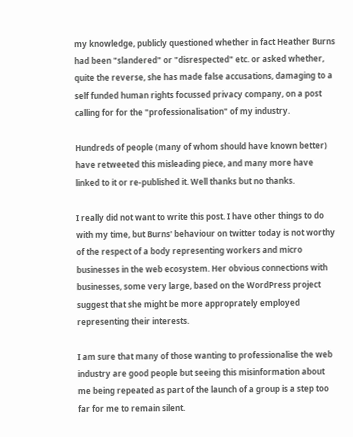my knowledge, publicly questioned whether in fact Heather Burns had been "slandered" or "disrespected" etc. or asked whether, quite the reverse, she has made false accusations, damaging to a self funded human rights focussed privacy company, on a post calling for for the "professionalisation" of my industry.

Hundreds of people (many of whom should have known better) have retweeted this misleading piece, and many more have linked to it or re-published it. Well thanks but no thanks.

I really did not want to write this post. I have other things to do with my time, but Burns' behaviour on twitter today is not worthy of the respect of a body representing workers and micro businesses in the web ecosystem. Her obvious connections with businesses, some very large, based on the WordPress project suggest that she might be more approprately employed representing their interests.

I am sure that many of those wanting to professionalise the web industry are good people but seeing this misinformation about me being repeated as part of the launch of a group is a step too far for me to remain silent.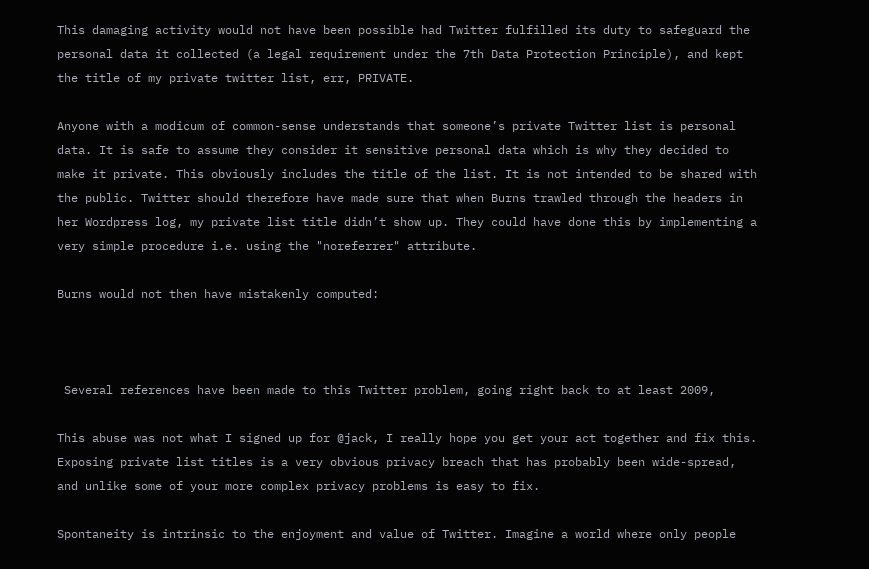This damaging activity would not have been possible had Twitter fulfilled its duty to safeguard the personal data it collected (a legal requirement under the 7th Data Protection Principle), and kept the title of my private twitter list, err, PRIVATE.

Anyone with a modicum of common-sense understands that someone’s private Twitter list is personal data. It is safe to assume they consider it sensitive personal data which is why they decided to make it private. This obviously includes the title of the list. It is not intended to be shared with the public. Twitter should therefore have made sure that when Burns trawled through the headers in her Wordpress log, my private list title didn’t show up. They could have done this by implementing a very simple procedure i.e. using the "noreferrer" attribute.

Burns would not then have mistakenly computed:



 Several references have been made to this Twitter problem, going right back to at least 2009,

This abuse was not what I signed up for @jack, I really hope you get your act together and fix this. Exposing private list titles is a very obvious privacy breach that has probably been wide-spread, and unlike some of your more complex privacy problems is easy to fix.

Spontaneity is intrinsic to the enjoyment and value of Twitter. Imagine a world where only people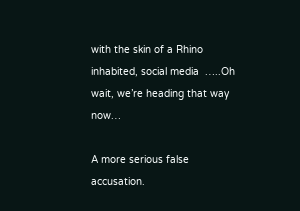with the skin of a Rhino inhabited, social media  …..Oh wait, we’re heading that way now…

A more serious false accusation.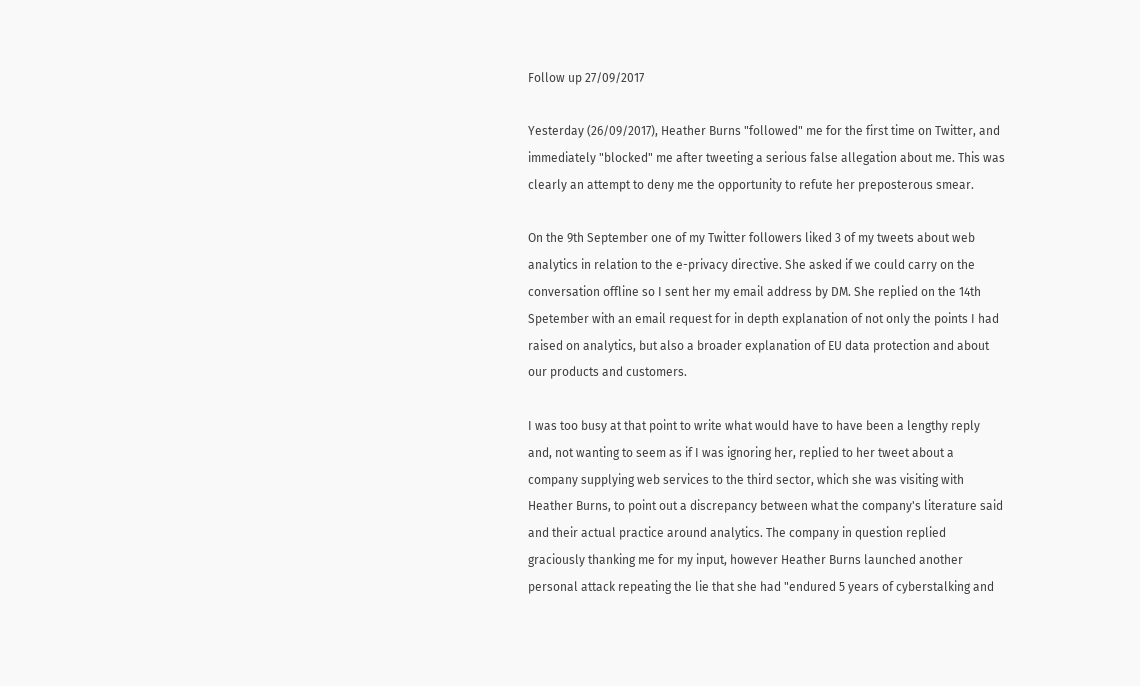Follow up 27/09/2017

Yesterday (26/09/2017), Heather Burns "followed" me for the first time on Twitter, and immediately "blocked" me after tweeting a serious false allegation about me. This was clearly an attempt to deny me the opportunity to refute her preposterous smear.

On the 9th September one of my Twitter followers liked 3 of my tweets about web analytics in relation to the e-privacy directive. She asked if we could carry on the conversation offline so I sent her my email address by DM. She replied on the 14th Spetember with an email request for in depth explanation of not only the points I had raised on analytics, but also a broader explanation of EU data protection and about our products and customers.

I was too busy at that point to write what would have to have been a lengthy reply and, not wanting to seem as if I was ignoring her, replied to her tweet about a company supplying web services to the third sector, which she was visiting with Heather Burns, to point out a discrepancy between what the company's literature said and their actual practice around analytics. The company in question replied graciously thanking me for my input, however Heather Burns launched another personal attack repeating the lie that she had "endured 5 years of cyberstalking and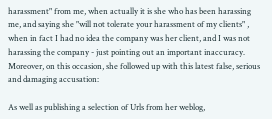harassment" from me, when actually it is she who has been harassing me, and saying she "will not tolerate your harassment of my clients" , when in fact I had no idea the company was her client, and I was not harassing the company - just pointing out an important inaccuracy. Moreover, on this occasion, she followed up with this latest false, serious and damaging accusation:

As well as publishing a selection of Urls from her weblog,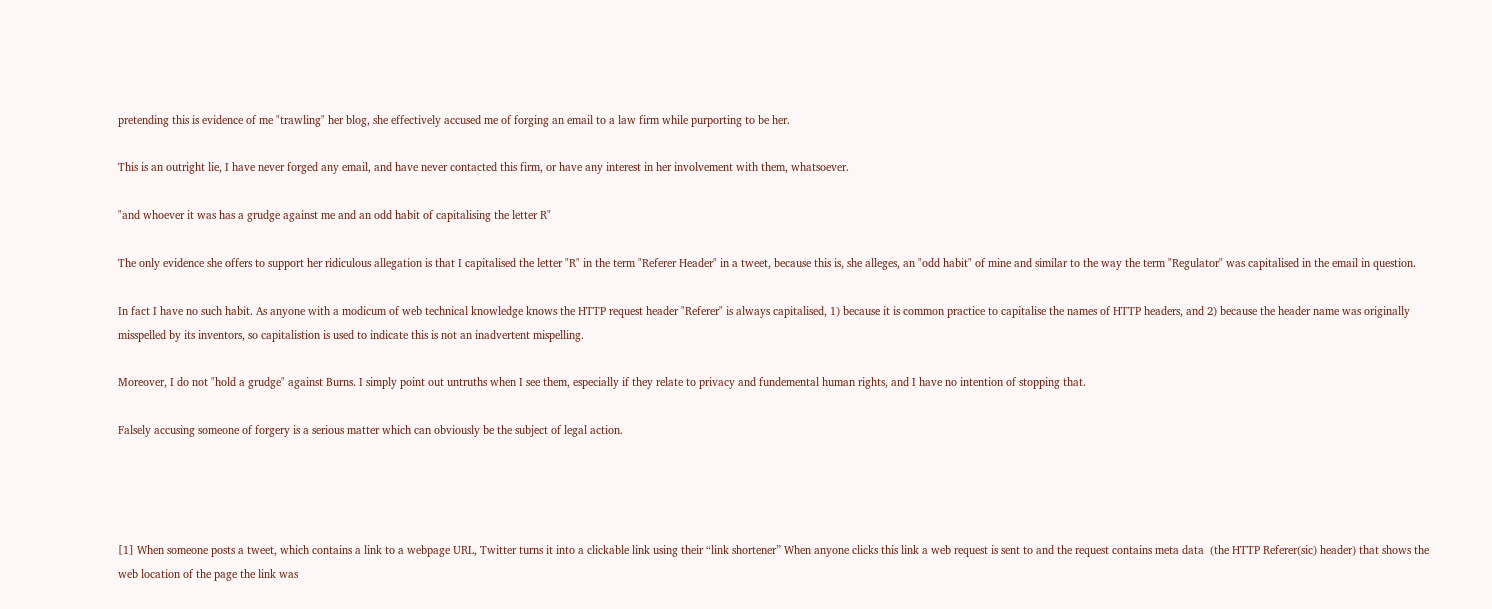pretending this is evidence of me "trawling" her blog, she effectively accused me of forging an email to a law firm while purporting to be her.

This is an outright lie, I have never forged any email, and have never contacted this firm, or have any interest in her involvement with them, whatsoever.

"and whoever it was has a grudge against me and an odd habit of capitalising the letter R"

The only evidence she offers to support her ridiculous allegation is that I capitalised the letter "R" in the term "Referer Header" in a tweet, because this is, she alleges, an "odd habit" of mine and similar to the way the term "Regulator" was capitalised in the email in question.

In fact I have no such habit. As anyone with a modicum of web technical knowledge knows the HTTP request header "Referer" is always capitalised, 1) because it is common practice to capitalise the names of HTTP headers, and 2) because the header name was originally misspelled by its inventors, so capitalistion is used to indicate this is not an inadvertent mispelling.

Moreover, I do not "hold a grudge" against Burns. I simply point out untruths when I see them, especially if they relate to privacy and fundemental human rights, and I have no intention of stopping that.

Falsely accusing someone of forgery is a serious matter which can obviously be the subject of legal action.




[1] When someone posts a tweet, which contains a link to a webpage URL, Twitter turns it into a clickable link using their “link shortener” When anyone clicks this link a web request is sent to and the request contains meta data  (the HTTP Referer(sic) header) that shows the web location of the page the link was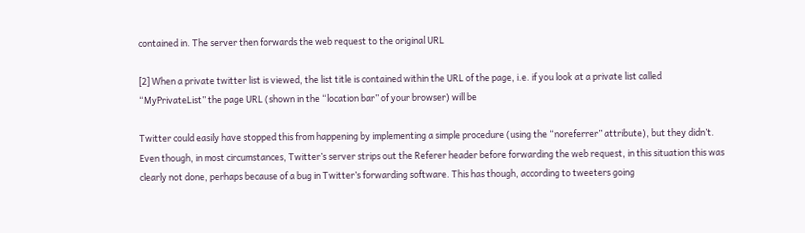contained in. The server then forwards the web request to the original URL

[2] When a private twitter list is viewed, the list title is contained within the URL of the page, i.e. if you look at a private list called “MyPrivateList” the page URL (shown in the “location bar” of your browser) will be

Twitter could easily have stopped this from happening by implementing a simple procedure (using the “noreferrer” attribute), but they didn’t. Even though, in most circumstances, Twitter’s server strips out the Referer header before forwarding the web request, in this situation this was clearly not done, perhaps because of a bug in Twitter’s forwarding software. This has though, according to tweeters going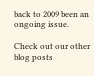back to 2009 been an ongoing issue.

Check out our other blog posts